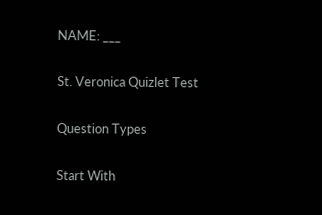NAME: ___

St. Veronica Quizlet Test

Question Types

Start With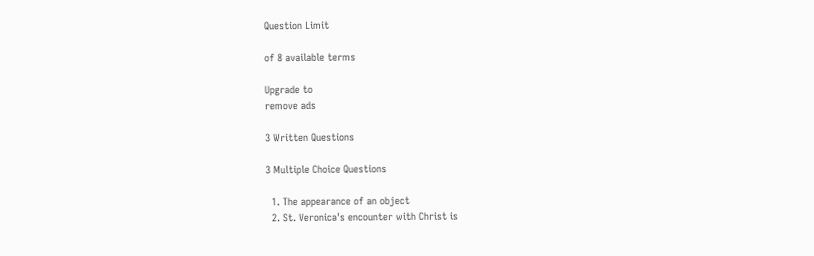Question Limit

of 8 available terms

Upgrade to
remove ads

3 Written Questions

3 Multiple Choice Questions

  1. The appearance of an object
  2. St. Veronica's encounter with Christ is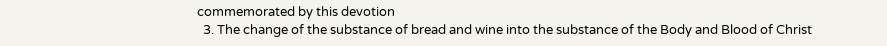commemorated by this devotion
  3. The change of the substance of bread and wine into the substance of the Body and Blood of Christ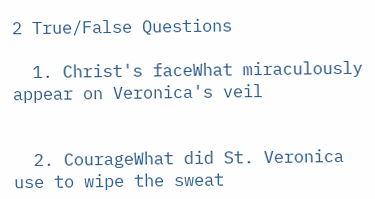2 True/False Questions

  1. Christ's faceWhat miraculously appear on Veronica's veil


  2. CourageWhat did St. Veronica use to wipe the sweat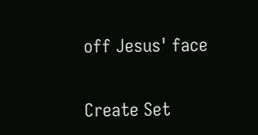off Jesus' face


Create Set